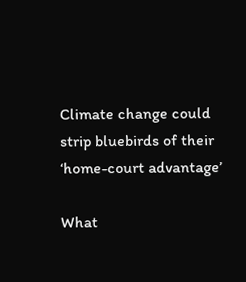Climate change could strip bluebirds of their ‘home-court advantage’

What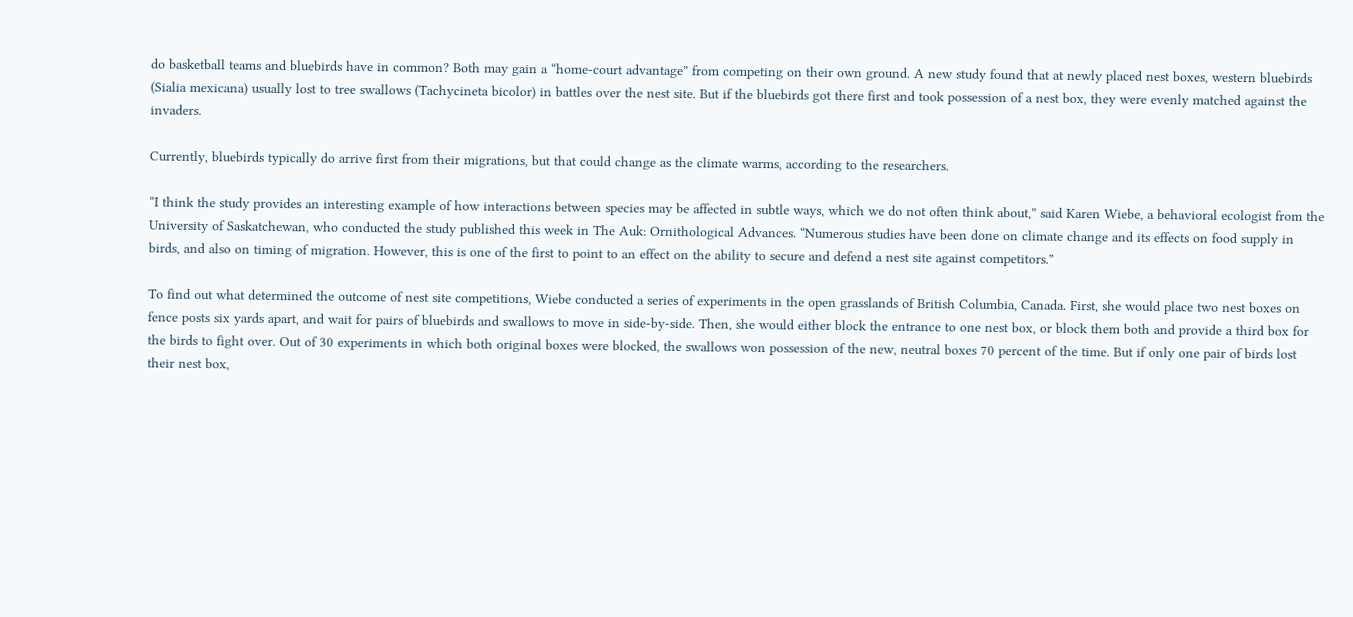do basketball teams and bluebirds have in common? Both may gain a “home-court advantage” from competing on their own ground. A new study found that at newly placed nest boxes, western bluebirds (Sialia mexicana) usually lost to tree swallows (Tachycineta bicolor) in battles over the nest site. But if the bluebirds got there first and took possession of a nest box, they were evenly matched against the invaders.

Currently, bluebirds typically do arrive first from their migrations, but that could change as the climate warms, according to the researchers.

“I think the study provides an interesting example of how interactions between species may be affected in subtle ways, which we do not often think about,” said Karen Wiebe, a behavioral ecologist from the University of Saskatchewan, who conducted the study published this week in The Auk: Ornithological Advances. “Numerous studies have been done on climate change and its effects on food supply in birds, and also on timing of migration. However, this is one of the first to point to an effect on the ability to secure and defend a nest site against competitors.”

To find out what determined the outcome of nest site competitions, Wiebe conducted a series of experiments in the open grasslands of British Columbia, Canada. First, she would place two nest boxes on fence posts six yards apart, and wait for pairs of bluebirds and swallows to move in side-by-side. Then, she would either block the entrance to one nest box, or block them both and provide a third box for the birds to fight over. Out of 30 experiments in which both original boxes were blocked, the swallows won possession of the new, neutral boxes 70 percent of the time. But if only one pair of birds lost their nest box,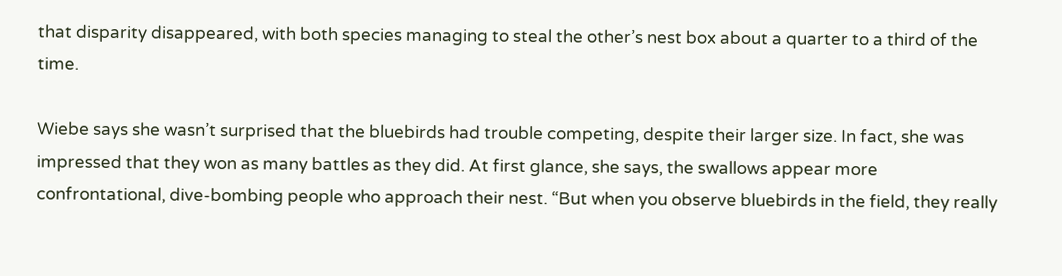that disparity disappeared, with both species managing to steal the other’s nest box about a quarter to a third of the time.

Wiebe says she wasn’t surprised that the bluebirds had trouble competing, despite their larger size. In fact, she was impressed that they won as many battles as they did. At first glance, she says, the swallows appear more confrontational, dive-bombing people who approach their nest. “But when you observe bluebirds in the field, they really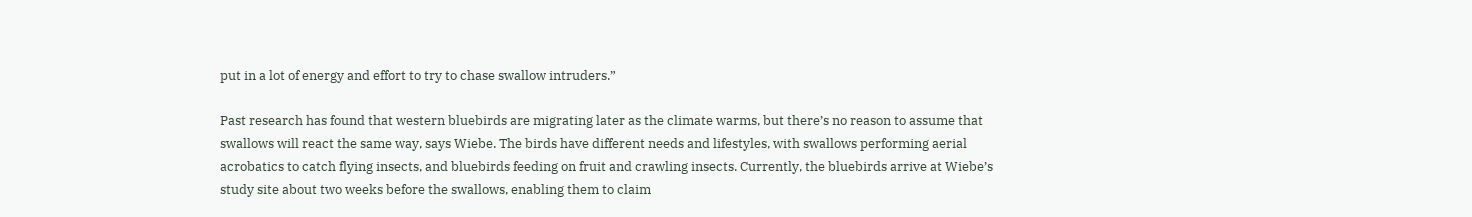put in a lot of energy and effort to try to chase swallow intruders.”

Past research has found that western bluebirds are migrating later as the climate warms, but there’s no reason to assume that swallows will react the same way, says Wiebe. The birds have different needs and lifestyles, with swallows performing aerial acrobatics to catch flying insects, and bluebirds feeding on fruit and crawling insects. Currently, the bluebirds arrive at Wiebe’s study site about two weeks before the swallows, enabling them to claim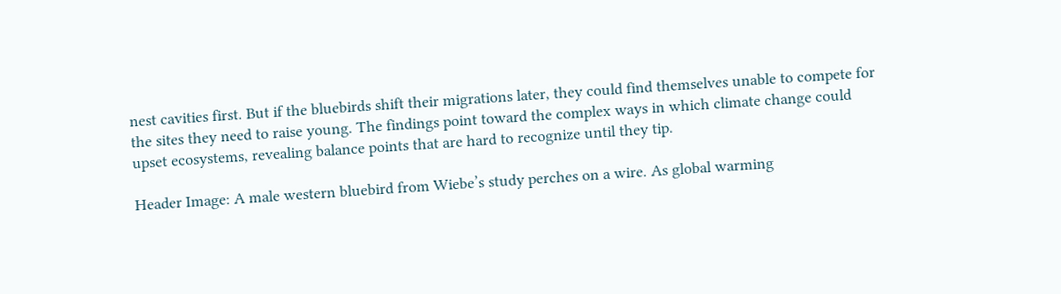nest cavities first. But if the bluebirds shift their migrations later, they could find themselves unable to compete for the sites they need to raise young. The findings point toward the complex ways in which climate change could upset ecosystems, revealing balance points that are hard to recognize until they tip.

Header Image: A male western bluebird from Wiebe’s study perches on a wire. As global warming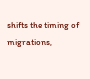shifts the timing of migrations,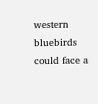western bluebirds could face a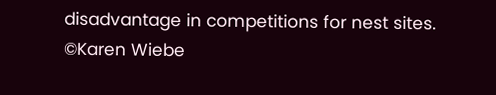disadvantage in competitions for nest sites. ©Karen Wiebe